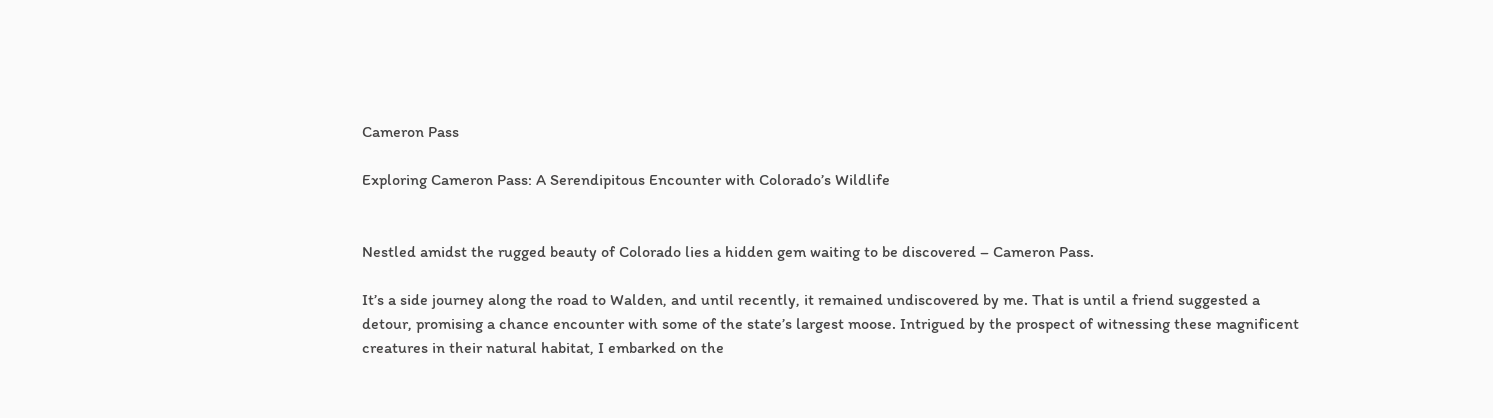Cameron Pass

Exploring Cameron Pass: A Serendipitous Encounter with Colorado’s Wildlife


Nestled amidst the rugged beauty of Colorado lies a hidden gem waiting to be discovered – Cameron Pass.

It’s a side journey along the road to Walden, and until recently, it remained undiscovered by me. That is until a friend suggested a detour, promising a chance encounter with some of the state’s largest moose. Intrigued by the prospect of witnessing these magnificent creatures in their natural habitat, I embarked on the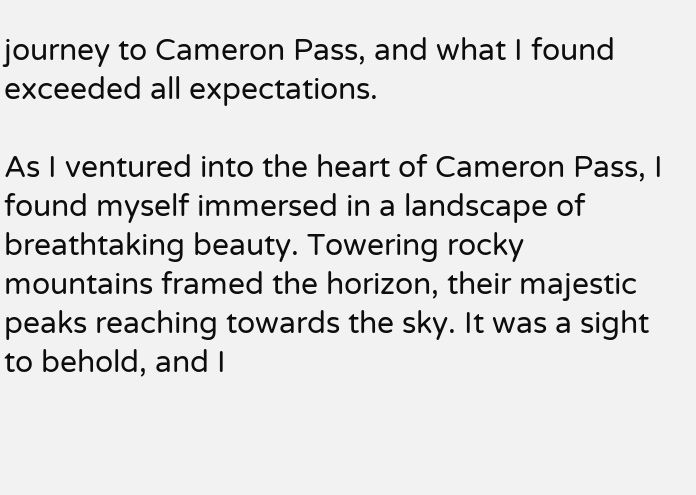journey to Cameron Pass, and what I found exceeded all expectations.

As I ventured into the heart of Cameron Pass, I found myself immersed in a landscape of breathtaking beauty. Towering rocky mountains framed the horizon, their majestic peaks reaching towards the sky. It was a sight to behold, and I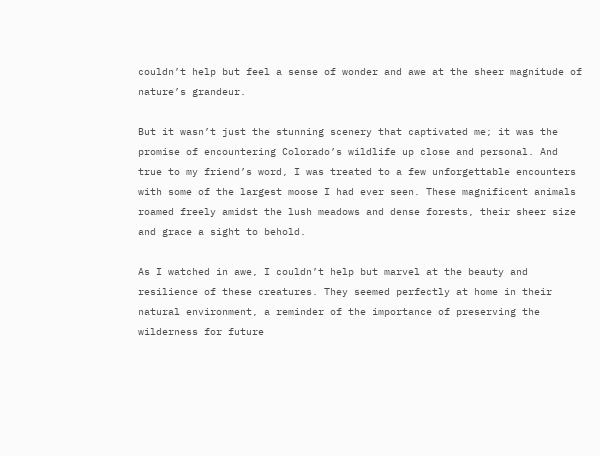couldn’t help but feel a sense of wonder and awe at the sheer magnitude of nature’s grandeur.

But it wasn’t just the stunning scenery that captivated me; it was the promise of encountering Colorado’s wildlife up close and personal. And true to my friend’s word, I was treated to a few unforgettable encounters with some of the largest moose I had ever seen. These magnificent animals roamed freely amidst the lush meadows and dense forests, their sheer size and grace a sight to behold.

As I watched in awe, I couldn’t help but marvel at the beauty and resilience of these creatures. They seemed perfectly at home in their natural environment, a reminder of the importance of preserving the wilderness for future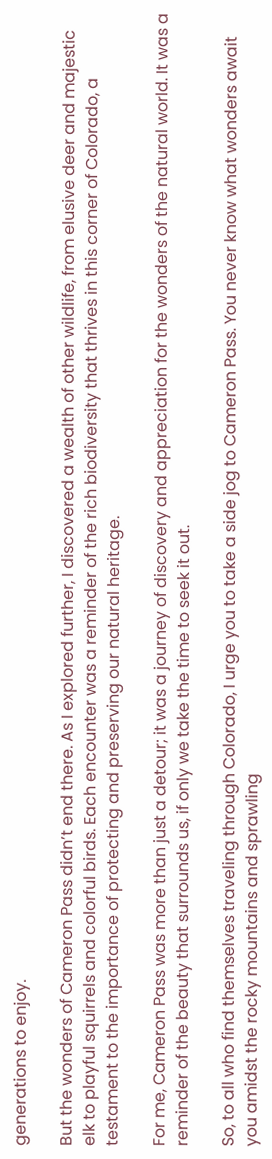generations to enjoy.

But the wonders of Cameron Pass didn’t end there. As I explored further, I discovered a wealth of other wildlife, from elusive deer and majestic elk to playful squirrels and colorful birds. Each encounter was a reminder of the rich biodiversity that thrives in this corner of Colorado, a testament to the importance of protecting and preserving our natural heritage.

For me, Cameron Pass was more than just a detour; it was a journey of discovery and appreciation for the wonders of the natural world. It was a reminder of the beauty that surrounds us, if only we take the time to seek it out.

So, to all who find themselves traveling through Colorado, I urge you to take a side jog to Cameron Pass. You never know what wonders await you amidst the rocky mountains and sprawling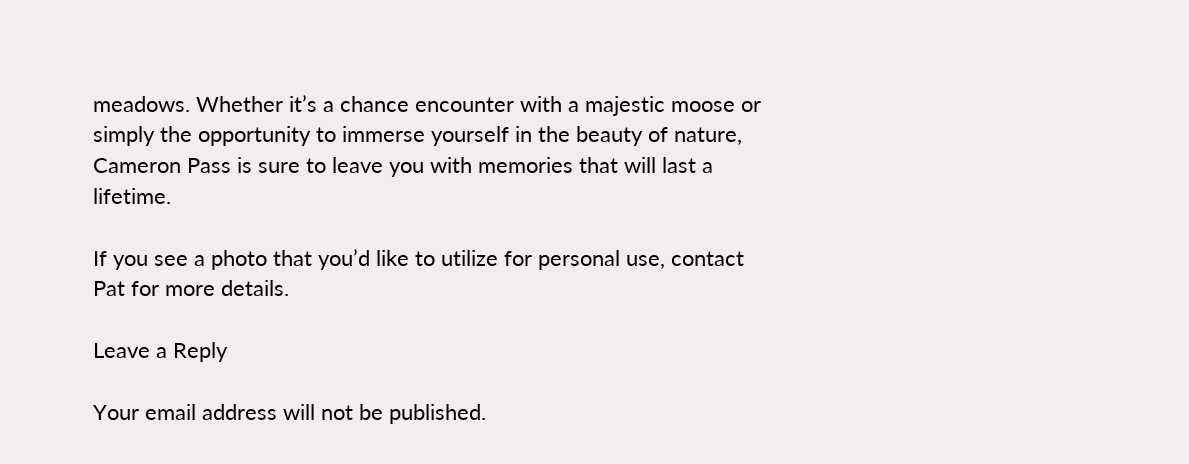meadows. Whether it’s a chance encounter with a majestic moose or simply the opportunity to immerse yourself in the beauty of nature, Cameron Pass is sure to leave you with memories that will last a lifetime.

If you see a photo that you’d like to utilize for personal use, contact Pat for more details.

Leave a Reply

Your email address will not be published.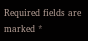Required fields are marked *